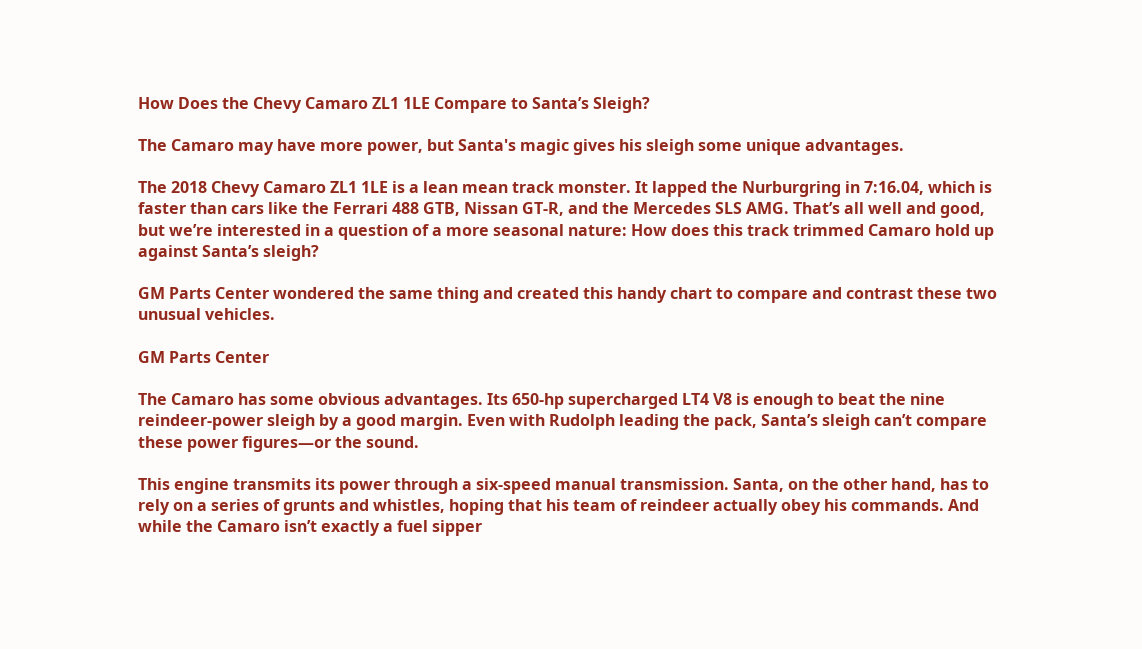How Does the Chevy Camaro ZL1 1LE Compare to Santa’s Sleigh?

The Camaro may have more power, but Santa's magic gives his sleigh some unique advantages.

The 2018 Chevy Camaro ZL1 1LE is a lean mean track monster. It lapped the Nurburgring in 7:16.04, which is faster than cars like the Ferrari 488 GTB, Nissan GT-R, and the Mercedes SLS AMG. That’s all well and good, but we’re interested in a question of a more seasonal nature: How does this track trimmed Camaro hold up against Santa’s sleigh?

GM Parts Center wondered the same thing and created this handy chart to compare and contrast these two unusual vehicles.

GM Parts Center

The Camaro has some obvious advantages. Its 650-hp supercharged LT4 V8 is enough to beat the nine reindeer-power sleigh by a good margin. Even with Rudolph leading the pack, Santa’s sleigh can’t compare these power figures—or the sound.

This engine transmits its power through a six-speed manual transmission. Santa, on the other hand, has to rely on a series of grunts and whistles, hoping that his team of reindeer actually obey his commands. And while the Camaro isn’t exactly a fuel sipper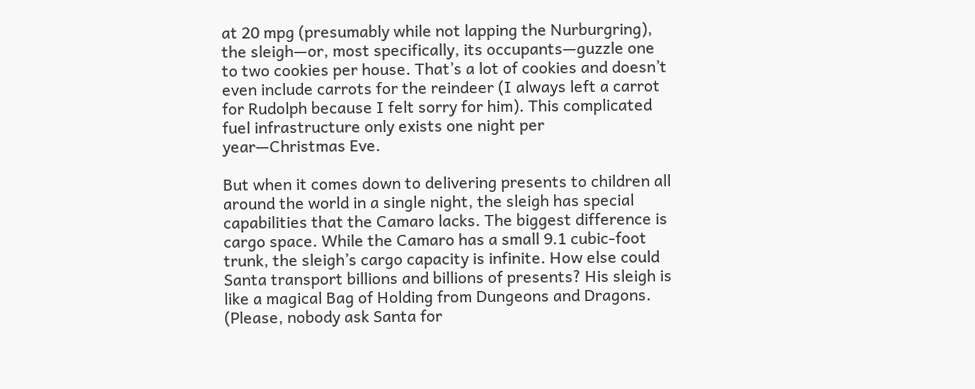at 20 mpg (presumably while not lapping the Nurburgring), the sleigh—or, most specifically, its occupants—guzzle one to two cookies per house. That’s a lot of cookies and doesn’t even include carrots for the reindeer (I always left a carrot for Rudolph because I felt sorry for him). This complicated fuel infrastructure only exists one night per year—Christmas Eve.

But when it comes down to delivering presents to children all around the world in a single night, the sleigh has special capabilities that the Camaro lacks. The biggest difference is cargo space. While the Camaro has a small 9.1 cubic-foot trunk, the sleigh’s cargo capacity is infinite. How else could Santa transport billions and billions of presents? His sleigh is like a magical Bag of Holding from Dungeons and Dragons. (Please, nobody ask Santa for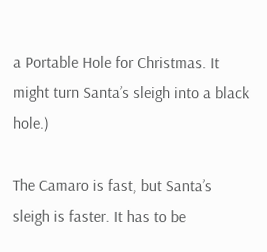a Portable Hole for Christmas. It might turn Santa’s sleigh into a black hole.)

The Camaro is fast, but Santa’s sleigh is faster. It has to be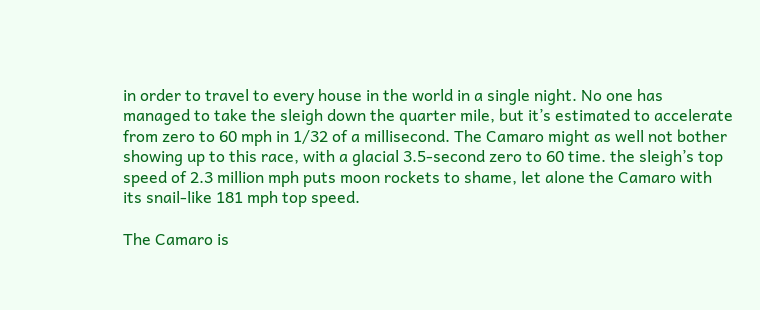in order to travel to every house in the world in a single night. No one has managed to take the sleigh down the quarter mile, but it’s estimated to accelerate from zero to 60 mph in 1/32 of a millisecond. The Camaro might as well not bother showing up to this race, with a glacial 3.5-second zero to 60 time. the sleigh’s top speed of 2.3 million mph puts moon rockets to shame, let alone the Camaro with its snail-like 181 mph top speed.

The Camaro is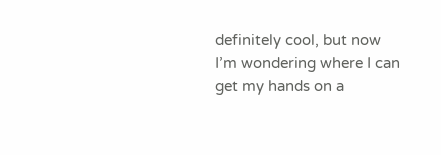definitely cool, but now I’m wondering where I can get my hands on a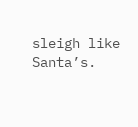sleigh like Santa’s.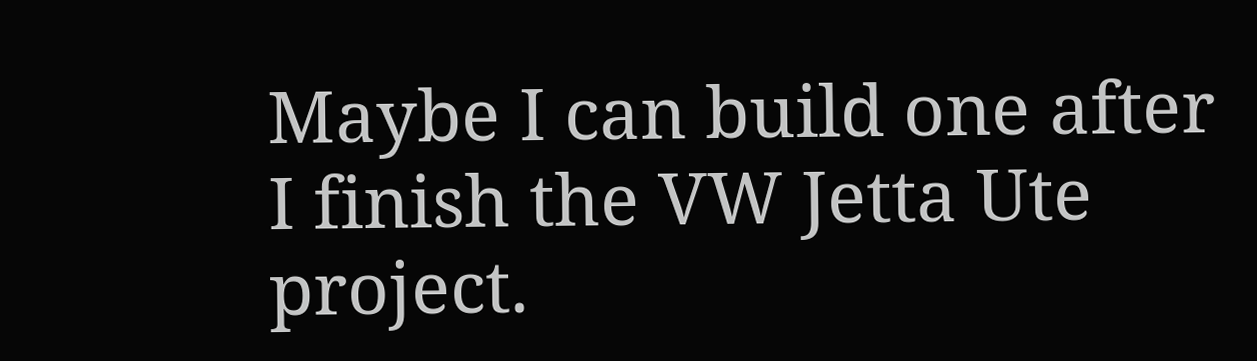Maybe I can build one after I finish the VW Jetta Ute project.